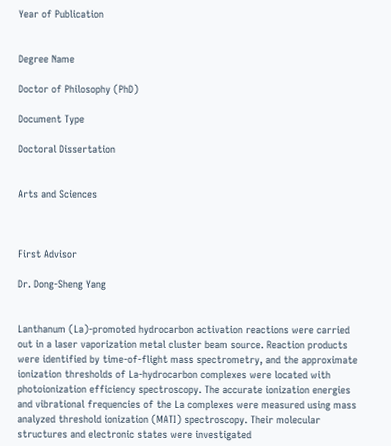Year of Publication


Degree Name

Doctor of Philosophy (PhD)

Document Type

Doctoral Dissertation


Arts and Sciences



First Advisor

Dr. Dong-Sheng Yang


Lanthanum (La)-promoted hydrocarbon activation reactions were carried out in a laser vaporization metal cluster beam source. Reaction products were identified by time-of-flight mass spectrometry, and the approximate ionization thresholds of La-hydrocarbon complexes were located with photoionization efficiency spectroscopy. The accurate ionization energies and vibrational frequencies of the La complexes were measured using mass analyzed threshold ionization (MATI) spectroscopy. Their molecular structures and electronic states were investigated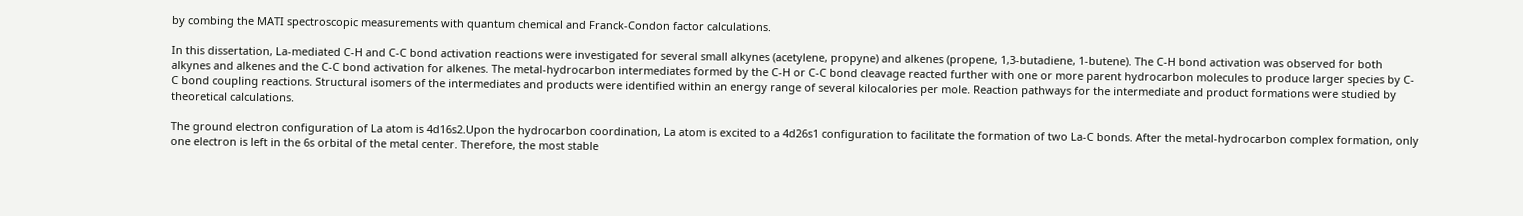by combing the MATI spectroscopic measurements with quantum chemical and Franck-Condon factor calculations.

In this dissertation, La-mediated C-H and C-C bond activation reactions were investigated for several small alkynes (acetylene, propyne) and alkenes (propene, 1,3-butadiene, 1-butene). The C-H bond activation was observed for both alkynes and alkenes and the C-C bond activation for alkenes. The metal-hydrocarbon intermediates formed by the C-H or C-C bond cleavage reacted further with one or more parent hydrocarbon molecules to produce larger species by C-C bond coupling reactions. Structural isomers of the intermediates and products were identified within an energy range of several kilocalories per mole. Reaction pathways for the intermediate and product formations were studied by theoretical calculations.

The ground electron configuration of La atom is 4d16s2.Upon the hydrocarbon coordination, La atom is excited to a 4d26s1 configuration to facilitate the formation of two La-C bonds. After the metal-hydrocarbon complex formation, only one electron is left in the 6s orbital of the metal center. Therefore, the most stable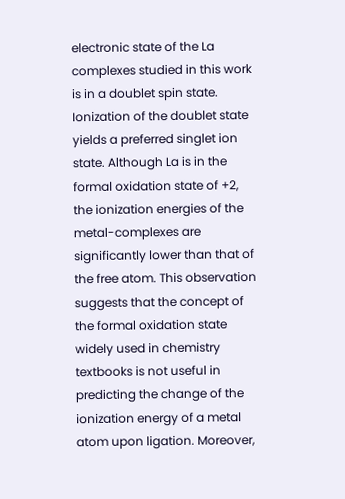electronic state of the La complexes studied in this work is in a doublet spin state. Ionization of the doublet state yields a preferred singlet ion state. Although La is in the formal oxidation state of +2, the ionization energies of the metal-complexes are significantly lower than that of the free atom. This observation suggests that the concept of the formal oxidation state widely used in chemistry textbooks is not useful in predicting the change of the ionization energy of a metal atom upon ligation. Moreover,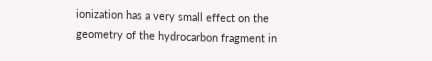ionization has a very small effect on the geometry of the hydrocarbon fragment in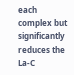each complex but significantly reduces the La-C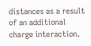distances as a result of an additional charge interaction.